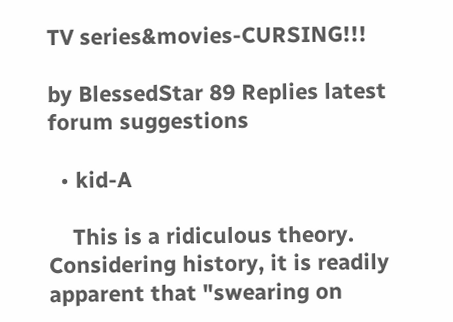TV series&movies-CURSING!!!

by BlessedStar 89 Replies latest forum suggestions

  • kid-A

    This is a ridiculous theory. Considering history, it is readily apparent that "swearing on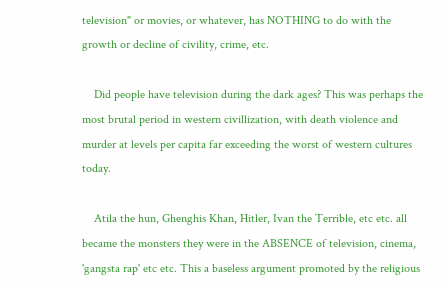television" or movies, or whatever, has NOTHING to do with the growth or decline of civility, crime, etc.

    Did people have television during the dark ages? This was perhaps the most brutal period in western civillization, with death violence and murder at levels per capita far exceeding the worst of western cultures today.

    Atila the hun, Ghenghis Khan, Hitler, Ivan the Terrible, etc etc. all became the monsters they were in the ABSENCE of television, cinema, 'gangsta rap' etc etc. This a baseless argument promoted by the religious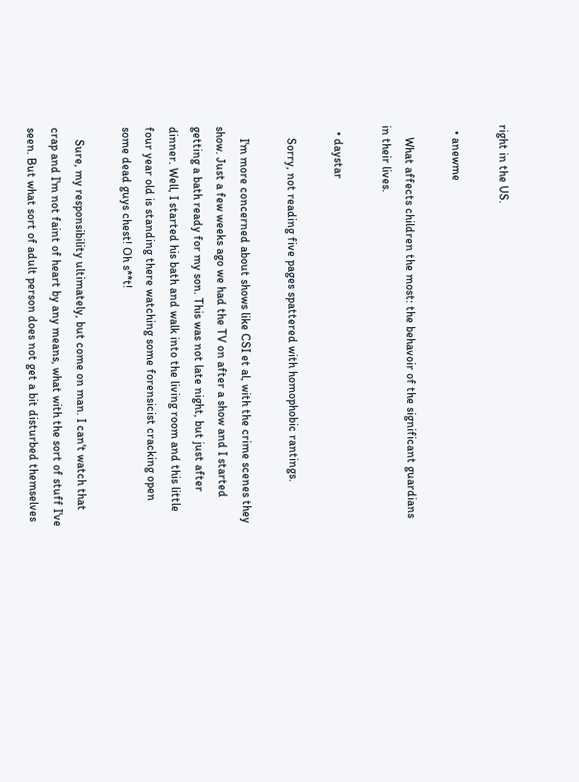right in the US.

  • anewme

    What affects children the most: the behavoir of the significant guardians in their lives.

  • daystar

    Sorry, not reading five pages spattered with homophobic rantings.

    I'm more concerned about shows like CSI et al, with the crime scenes they show. Just a few weeks ago we had the TV on after a show and I started getting a bath ready for my son. This was not late night, but just after dinner. Well, I started his bath and walk into the living room and this little four year old is standing there watching some forensicist cracking open some dead guys chest! Oh s**t!

    Sure, my responsibility ultimately, but come on man. I can't watch that crap and I'm not faint of heart by any means, what with the sort of stuff I've seen. But what sort of adult person does not get a bit disturbed themselves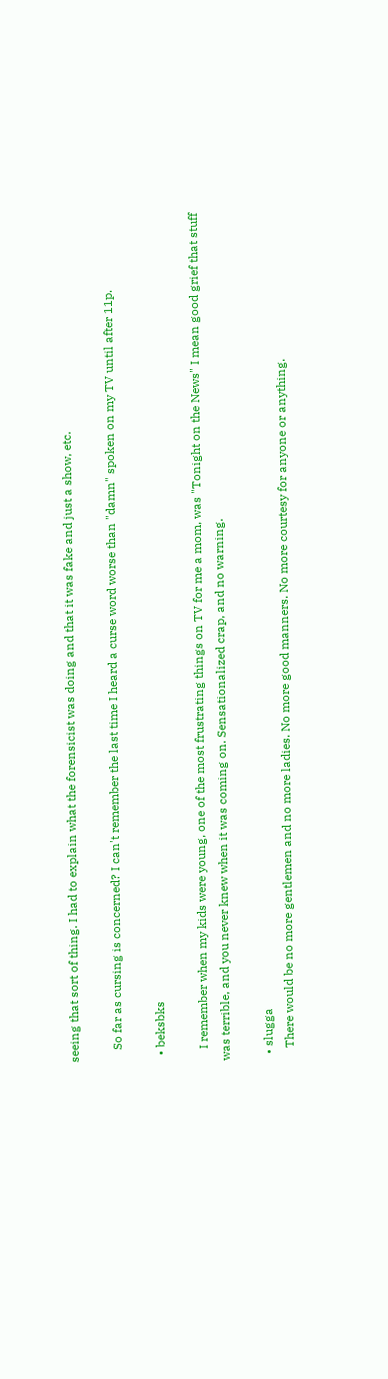seeing that sort of thing. I had to explain what the forensicist was doing and that it was fake and just a show, etc.

    So far as cursing is concerned? I can't remember the last time I heard a curse word worse than "damn" spoken on my TV until after 11p.

  • beksbks

    I remember when my kids were young, one of the most frustrating things on TV for me a mom, was "Tonight on the News" I mean good grief that stuff was terrible, and you never knew when it was coming on. Sensationalized crap, and no warning.

  • slugga
    There would be no more gentlemen and no more ladies. No more good manners. No more courtesy for anyone or anything.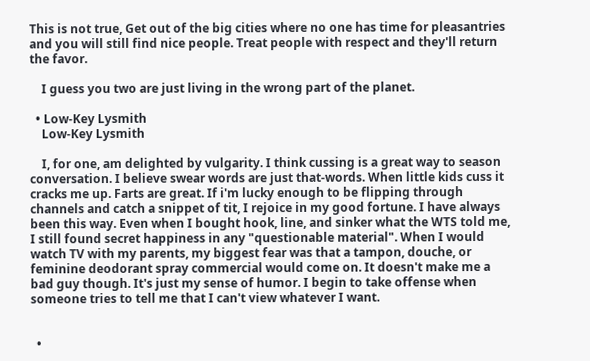This is not true, Get out of the big cities where no one has time for pleasantries and you will still find nice people. Treat people with respect and they'll return the favor.

    I guess you two are just living in the wrong part of the planet.

  • Low-Key Lysmith
    Low-Key Lysmith

    I, for one, am delighted by vulgarity. I think cussing is a great way to season conversation. I believe swear words are just that-words. When little kids cuss it cracks me up. Farts are great. If i'm lucky enough to be flipping through channels and catch a snippet of tit, I rejoice in my good fortune. I have always been this way. Even when I bought hook, line, and sinker what the WTS told me, I still found secret happiness in any "questionable material". When I would watch TV with my parents, my biggest fear was that a tampon, douche, or feminine deodorant spray commercial would come on. It doesn't make me a bad guy though. It's just my sense of humor. I begin to take offense when someone tries to tell me that I can't view whatever I want.


  •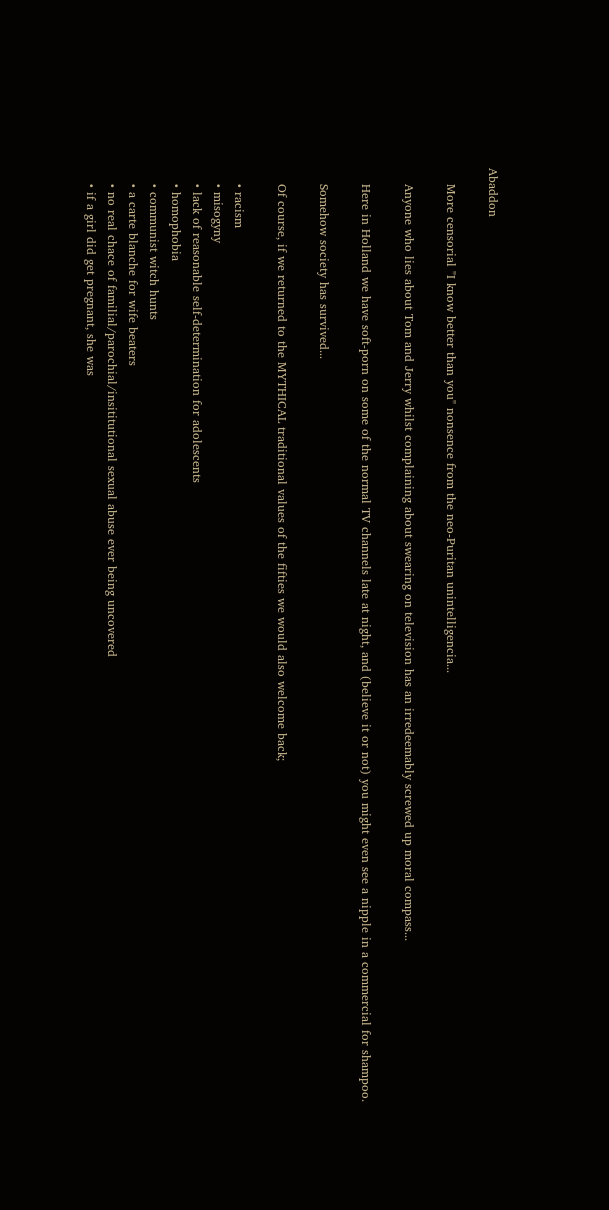Abaddon

    More censorial "I know better than you" nonsence from the neo-Puritan unintelligencia...

    Anyone who lies about Tom and Jerry whilst complaining about swearing on television has an irredeemably screwed up moral compass...

    Here in Holland we have soft-porn on some of the normal TV channels late at night, and (believe it or not) you might even see a nipple in a commercial for shampoo.

    Somehow society has survived...

    Of course, if we returned to the MYTHICAL traditional values of the fifties we would also welcome back;

    • racism
    • misogyny
    • lack of reasonable self-determination for adolescents
    • homophobia
    • communist witch hunts
    • a carte blanche for wife beaters
    • no real chace of familial/parochial/insititutional sexual abuse ever being uncovered
    • if a girl did get pregnant, she was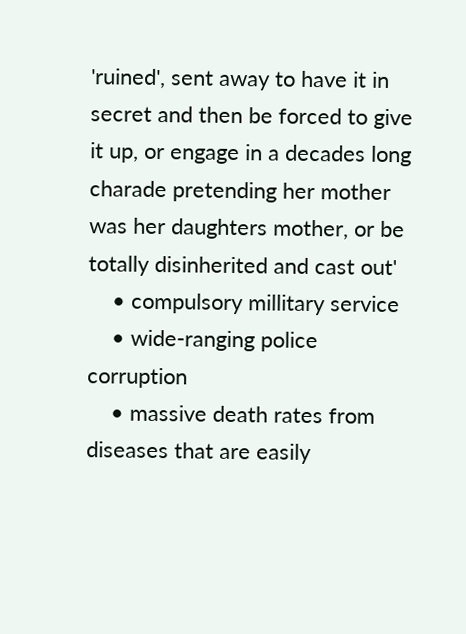'ruined', sent away to have it in secret and then be forced to give it up, or engage in a decades long charade pretending her mother was her daughters mother, or be totally disinherited and cast out'
    • compulsory millitary service
    • wide-ranging police corruption
    • massive death rates from diseases that are easily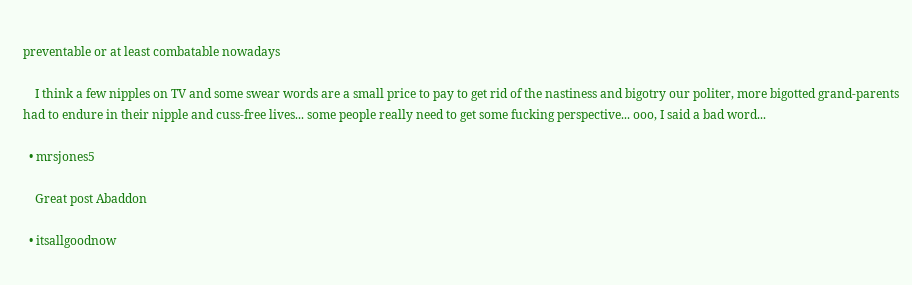preventable or at least combatable nowadays

    I think a few nipples on TV and some swear words are a small price to pay to get rid of the nastiness and bigotry our politer, more bigotted grand-parents had to endure in their nipple and cuss-free lives... some people really need to get some fucking perspective... ooo, I said a bad word...

  • mrsjones5

    Great post Abaddon

  • itsallgoodnow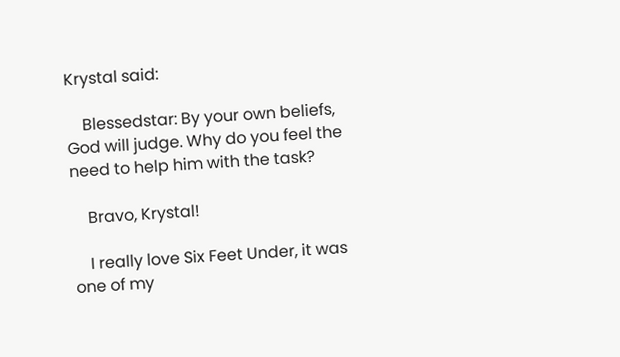Krystal said:

    Blessedstar: By your own beliefs, God will judge. Why do you feel the need to help him with the task?

    Bravo, Krystal!

    I really love Six Feet Under, it was one of my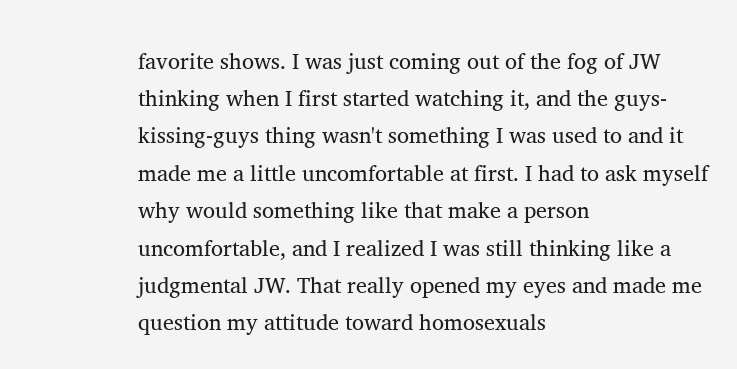favorite shows. I was just coming out of the fog of JW thinking when I first started watching it, and the guys-kissing-guys thing wasn't something I was used to and it made me a little uncomfortable at first. I had to ask myself why would something like that make a person uncomfortable, and I realized I was still thinking like a judgmental JW. That really opened my eyes and made me question my attitude toward homosexuals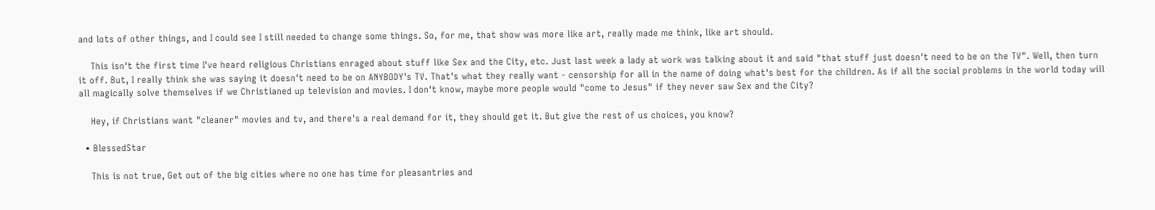and lots of other things, and I could see I still needed to change some things. So, for me, that show was more like art, really made me think, like art should.

    This isn't the first time I've heard religious Christians enraged about stuff like Sex and the City, etc. Just last week a lady at work was talking about it and said "that stuff just doesn't need to be on the TV". Well, then turn it off. But, I really think she was saying it doesn't need to be on ANYBODY's TV. That's what they really want - censorship for all in the name of doing what's best for the children. As if all the social problems in the world today will all magically solve themselves if we Christianed up television and movies. I don't know, maybe more people would "come to Jesus" if they never saw Sex and the City?

    Hey, if Christians want "cleaner" movies and tv, and there's a real demand for it, they should get it. But give the rest of us choices, you know?

  • BlessedStar

    This is not true, Get out of the big cities where no one has time for pleasantries and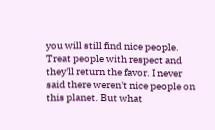you will still find nice people. Treat people with respect and they'll return the favor. I never said there weren't nice people on this planet. But what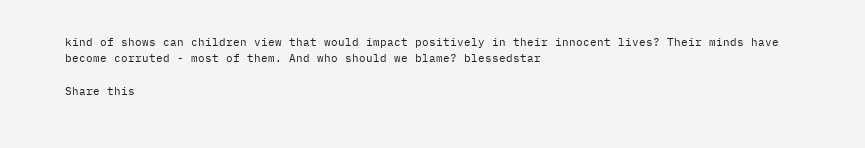kind of shows can children view that would impact positively in their innocent lives? Their minds have become corruted - most of them. And who should we blame? blessedstar

Share this